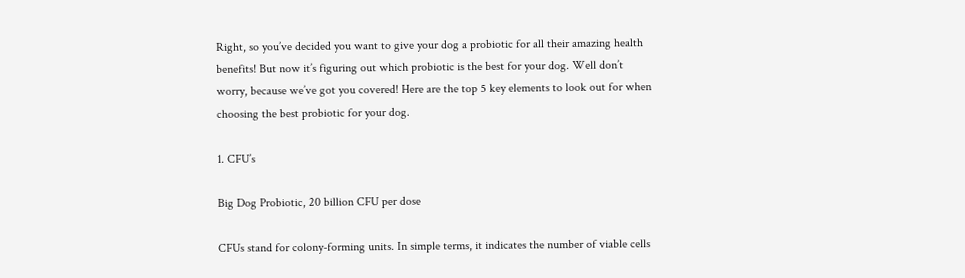Right, so you’ve decided you want to give your dog a probiotic for all their amazing health benefits! But now it’s figuring out which probiotic is the best for your dog. Well don’t worry, because we’ve got you covered! Here are the top 5 key elements to look out for when choosing the best probiotic for your dog.

1. CFU’s

Big Dog Probiotic, 20 billion CFU per dose

CFUs stand for colony-forming units. In simple terms, it indicates the number of viable cells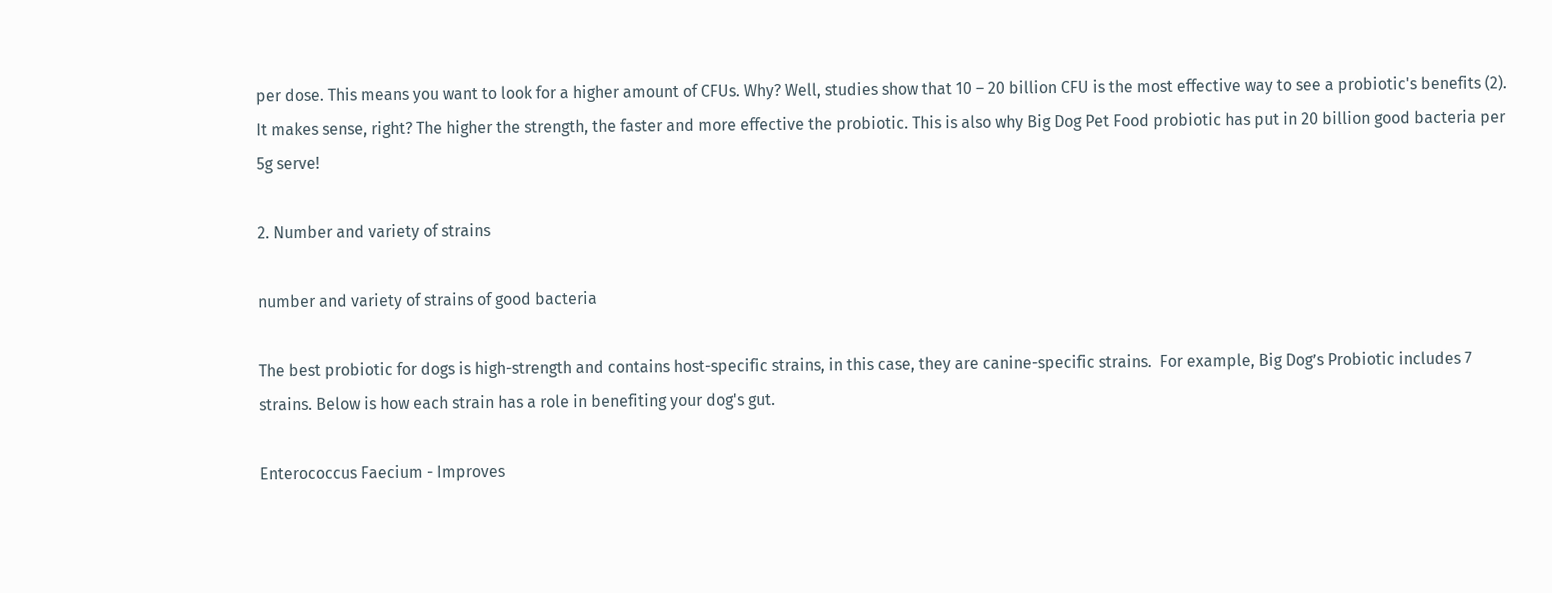per dose. This means you want to look for a higher amount of CFUs. Why? Well, studies show that 10 – 20 billion CFU is the most effective way to see a probiotic's benefits (2). It makes sense, right? The higher the strength, the faster and more effective the probiotic. This is also why Big Dog Pet Food probiotic has put in 20 billion good bacteria per 5g serve!

2. Number and variety of strains

number and variety of strains of good bacteria

The best probiotic for dogs is high-strength and contains host-specific strains, in this case, they are canine-specific strains.  For example, Big Dog’s Probiotic includes 7 strains. Below is how each strain has a role in benefiting your dog's gut.

Enterococcus Faecium - Improves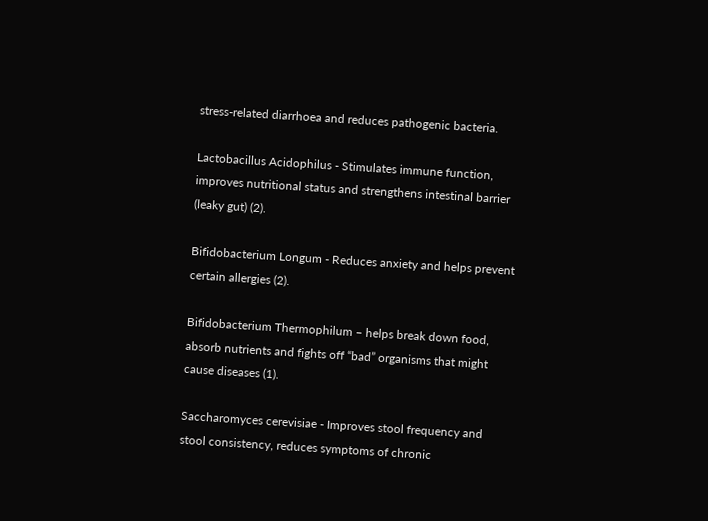stress-related diarrhoea and reduces pathogenic bacteria.

Lactobacillus Acidophilus - Stimulates immune function, improves nutritional status and strengthens intestinal barrier (leaky gut) (2).

Bifidobacterium Longum - Reduces anxiety and helps prevent certain allergies (2).

Bifidobacterium Thermophilum – helps break down food, absorb nutrients and fights off “bad” organisms that might cause diseases (1).

Saccharomyces cerevisiae - Improves stool frequency and stool consistency, reduces symptoms of chronic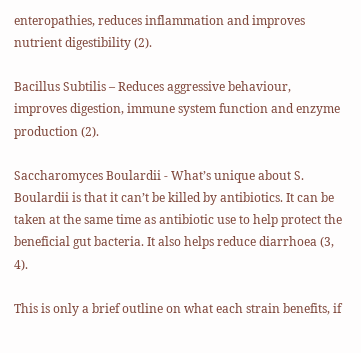enteropathies, reduces inflammation and improves nutrient digestibility (2).

Bacillus Subtilis – Reduces aggressive behaviour, improves digestion, immune system function and enzyme production (2).

Saccharomyces Boulardii - What’s unique about S. Boulardii is that it can’t be killed by antibiotics. It can be taken at the same time as antibiotic use to help protect the beneficial gut bacteria. It also helps reduce diarrhoea (3, 4).

This is only a brief outline on what each strain benefits, if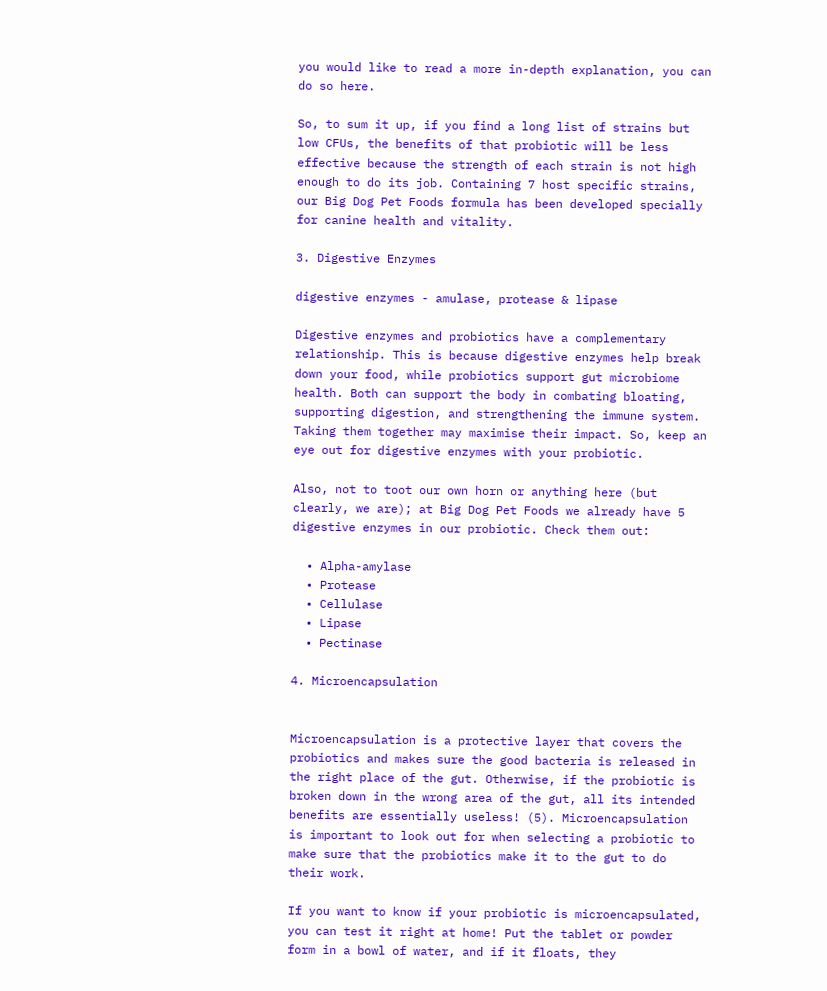you would like to read a more in-depth explanation, you can do so here.

So, to sum it up, if you find a long list of strains but low CFUs, the benefits of that probiotic will be less effective because the strength of each strain is not high enough to do its job. Containing 7 host specific strains, our Big Dog Pet Foods formula has been developed specially for canine health and vitality.

3. Digestive Enzymes

digestive enzymes - amulase, protease & lipase

Digestive enzymes and probiotics have a complementary relationship. This is because digestive enzymes help break down your food, while probiotics support gut microbiome health. Both can support the body in combating bloating, supporting digestion, and strengthening the immune system. Taking them together may maximise their impact. So, keep an eye out for digestive enzymes with your probiotic.

Also, not to toot our own horn or anything here (but clearly, we are); at Big Dog Pet Foods we already have 5 digestive enzymes in our probiotic. Check them out:

  • Alpha-amylase
  • Protease
  • Cellulase
  • Lipase
  • Pectinase

4. Microencapsulation


Microencapsulation is a protective layer that covers the probiotics and makes sure the good bacteria is released in the right place of the gut. Otherwise, if the probiotic is broken down in the wrong area of the gut, all its intended benefits are essentially useless! (5). Microencapsulation is important to look out for when selecting a probiotic to make sure that the probiotics make it to the gut to do their work.

If you want to know if your probiotic is microencapsulated, you can test it right at home! Put the tablet or powder form in a bowl of water, and if it floats, they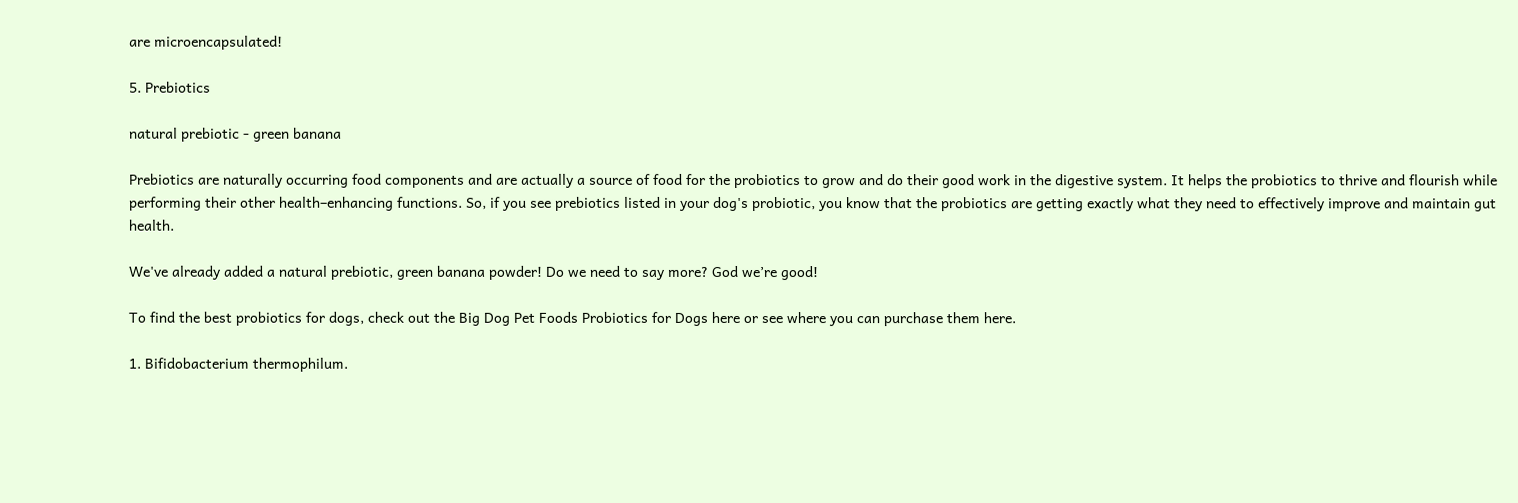are microencapsulated!

5. Prebiotics

natural prebiotic - green banana

Prebiotics are naturally occurring food components and are actually a source of food for the probiotics to grow and do their good work in the digestive system. It helps the probiotics to thrive and flourish while performing their other health–enhancing functions. So, if you see prebiotics listed in your dog's probiotic, you know that the probiotics are getting exactly what they need to effectively improve and maintain gut health.

We've already added a natural prebiotic, green banana powder! Do we need to say more? God we’re good!

To find the best probiotics for dogs, check out the Big Dog Pet Foods Probiotics for Dogs here or see where you can purchase them here.

1. Bifidobacterium thermophilum.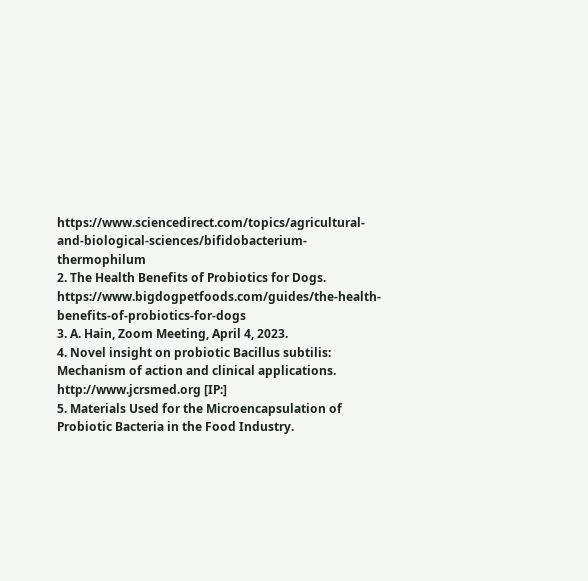https://www.sciencedirect.com/topics/agricultural-and-biological-sciences/bifidobacterium-thermophilum
2. The Health Benefits of Probiotics for Dogs. https://www.bigdogpetfoods.com/guides/the-health-benefits-of-probiotics-for-dogs
3. A. Hain, Zoom Meeting, April 4, 2023.
4. Novel insight on probiotic Bacillus subtilis: Mechanism of action and clinical applications. http://www.jcrsmed.org [IP:]
5. Materials Used for the Microencapsulation of Probiotic Bacteria in the Food Industry.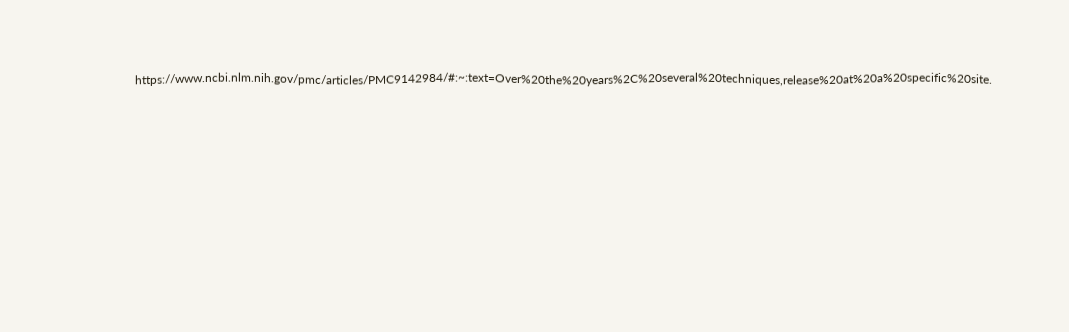https://www.ncbi.nlm.nih.gov/pmc/articles/PMC9142984/#:~:text=Over%20the%20years%2C%20several%20techniques,release%20at%20a%20specific%20site.